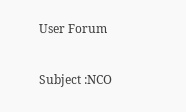User Forum

Subject :NCO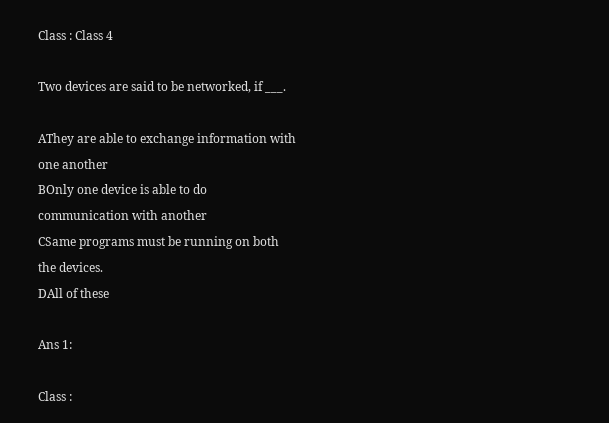Class : Class 4

Two devices are said to be networked, if ___.

AThey are able to exchange information with one another
BOnly one device is able to do communication with another
CSame programs must be running on both the devices.
DAll of these

Ans 1:

Class :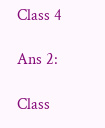Class 4

Ans 2:

Class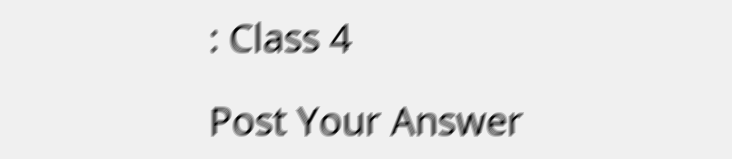: Class 4

Post Your Answer